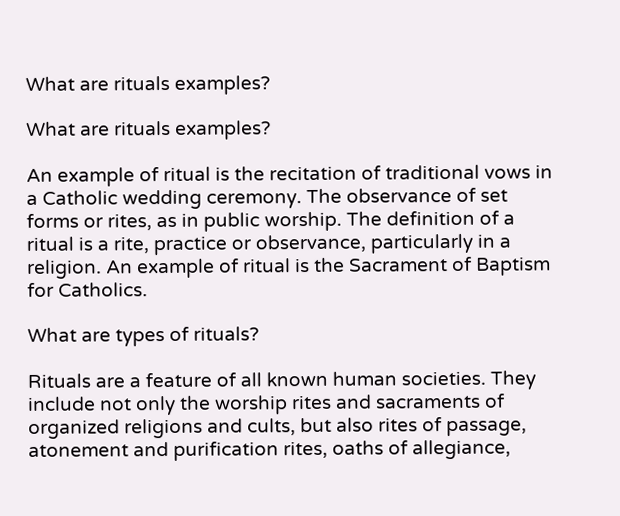What are rituals examples?

What are rituals examples?

An example of ritual is the recitation of traditional vows in a Catholic wedding ceremony. The observance of set forms or rites, as in public worship. The definition of a ritual is a rite, practice or observance, particularly in a religion. An example of ritual is the Sacrament of Baptism for Catholics.

What are types of rituals?

Rituals are a feature of all known human societies. They include not only the worship rites and sacraments of organized religions and cults, but also rites of passage, atonement and purification rites, oaths of allegiance,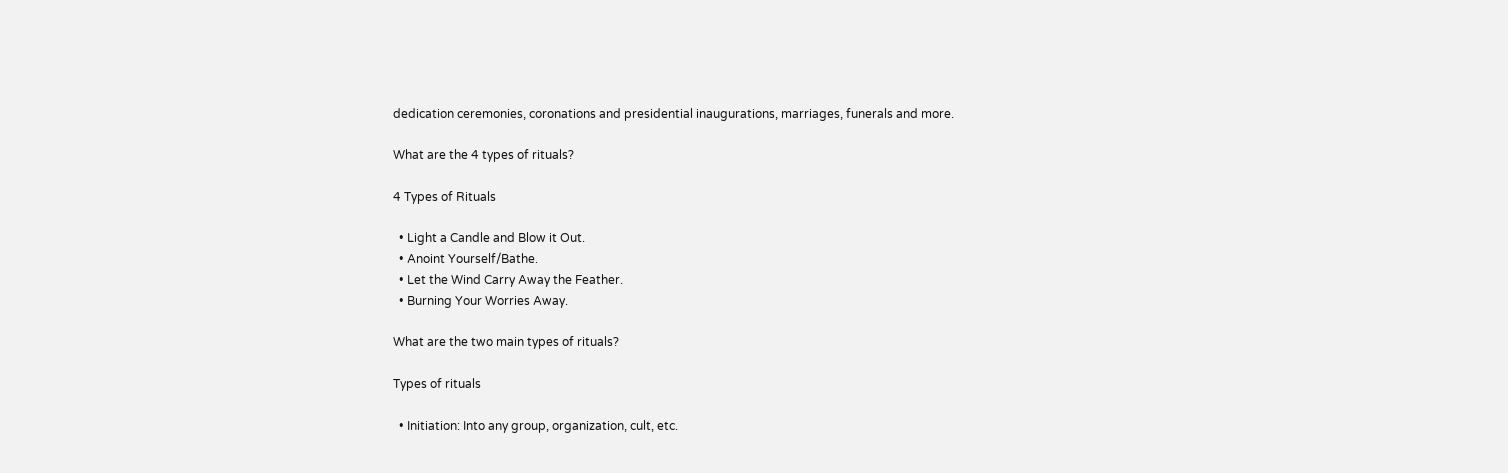dedication ceremonies, coronations and presidential inaugurations, marriages, funerals and more.

What are the 4 types of rituals?

4 Types of Rituals

  • Light a Candle and Blow it Out.
  • Anoint Yourself/Bathe.
  • Let the Wind Carry Away the Feather.
  • Burning Your Worries Away.

What are the two main types of rituals?

Types of rituals

  • Initiation: Into any group, organization, cult, etc.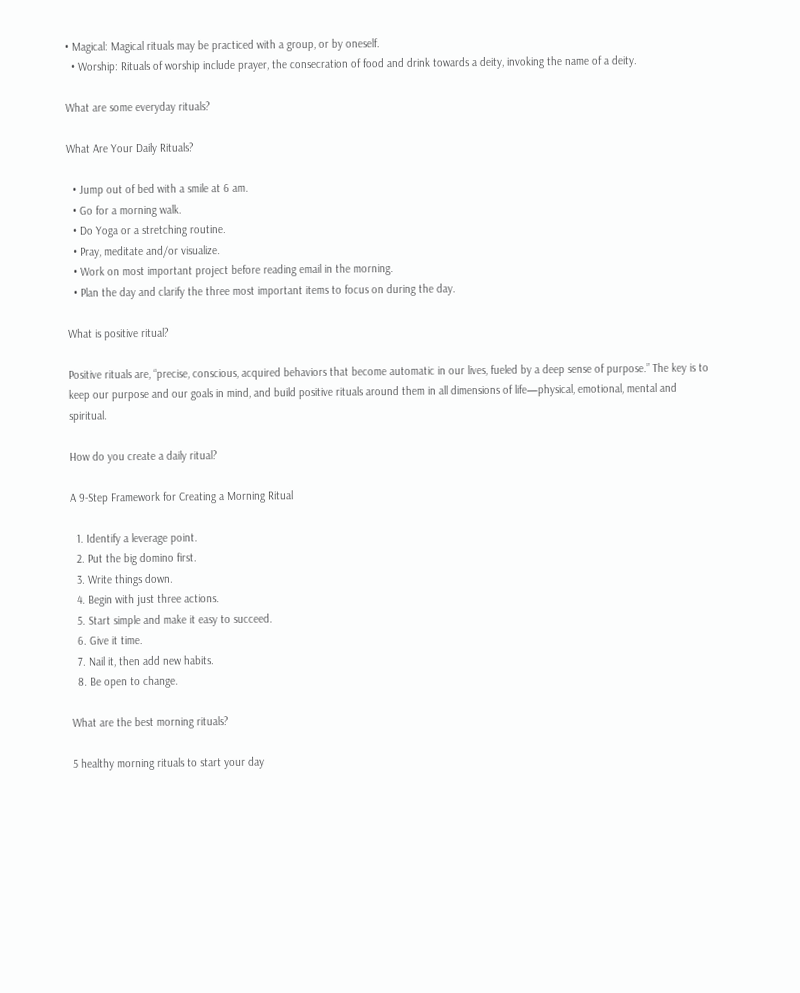• Magical: Magical rituals may be practiced with a group, or by oneself.
  • Worship: Rituals of worship include prayer, the consecration of food and drink towards a deity, invoking the name of a deity.

What are some everyday rituals?

What Are Your Daily Rituals?

  • Jump out of bed with a smile at 6 am.
  • Go for a morning walk.
  • Do Yoga or a stretching routine.
  • Pray, meditate and/or visualize.
  • Work on most important project before reading email in the morning.
  • Plan the day and clarify the three most important items to focus on during the day.

What is positive ritual?

Positive rituals are, “precise, conscious, acquired behaviors that become automatic in our lives, fueled by a deep sense of purpose.” The key is to keep our purpose and our goals in mind, and build positive rituals around them in all dimensions of life—physical, emotional, mental and spiritual.

How do you create a daily ritual?

A 9-Step Framework for Creating a Morning Ritual

  1. Identify a leverage point.
  2. Put the big domino first.
  3. Write things down.
  4. Begin with just three actions.
  5. Start simple and make it easy to succeed.
  6. Give it time.
  7. Nail it, then add new habits.
  8. Be open to change.

What are the best morning rituals?

5 healthy morning rituals to start your day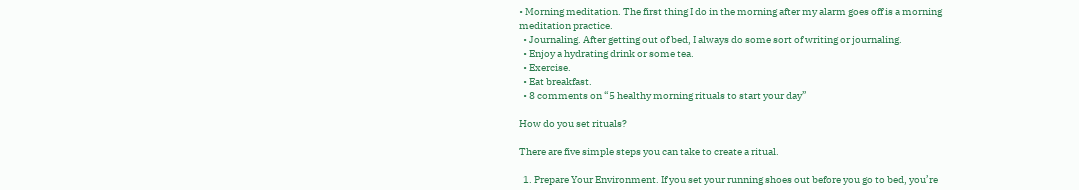• Morning meditation. The first thing I do in the morning after my alarm goes off is a morning meditation practice.
  • Journaling. After getting out of bed, I always do some sort of writing or journaling.
  • Enjoy a hydrating drink or some tea.
  • Exercise.
  • Eat breakfast.
  • 8 comments on “5 healthy morning rituals to start your day”

How do you set rituals?

There are five simple steps you can take to create a ritual.

  1. Prepare Your Environment. If you set your running shoes out before you go to bed, you’re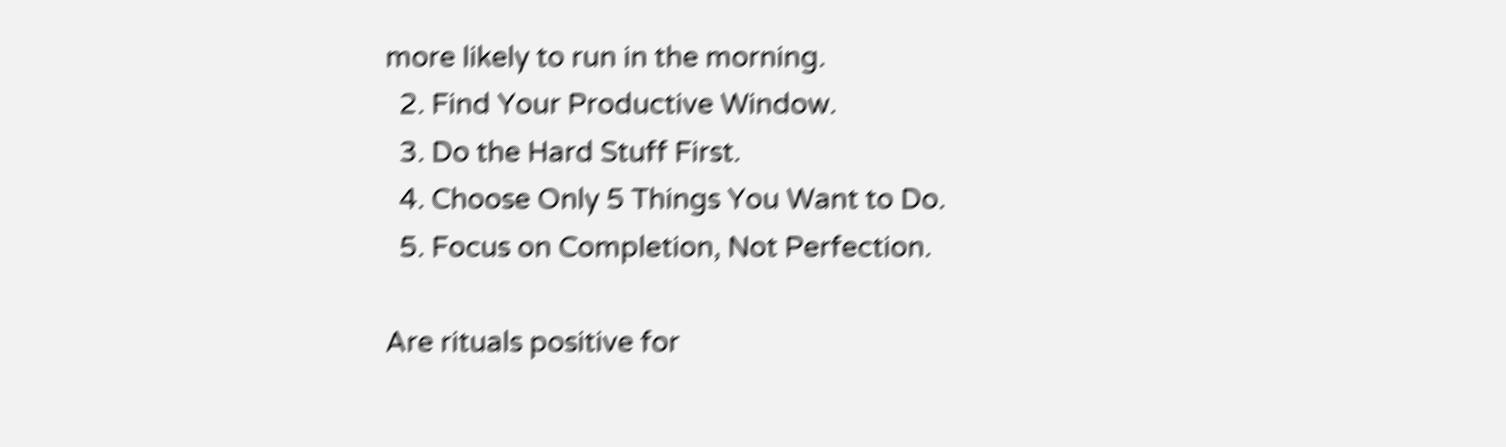more likely to run in the morning.
  2. Find Your Productive Window.
  3. Do the Hard Stuff First.
  4. Choose Only 5 Things You Want to Do.
  5. Focus on Completion, Not Perfection.

Are rituals positive for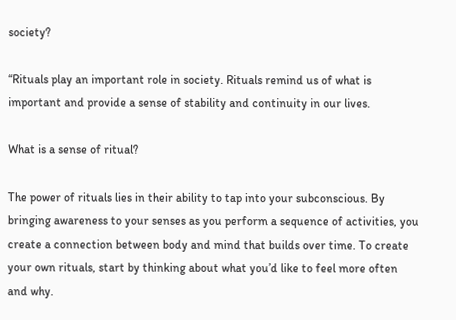society?

“Rituals play an important role in society. Rituals remind us of what is important and provide a sense of stability and continuity in our lives.

What is a sense of ritual?

The power of rituals lies in their ability to tap into your subconscious. By bringing awareness to your senses as you perform a sequence of activities, you create a connection between body and mind that builds over time. To create your own rituals, start by thinking about what you’d like to feel more often and why.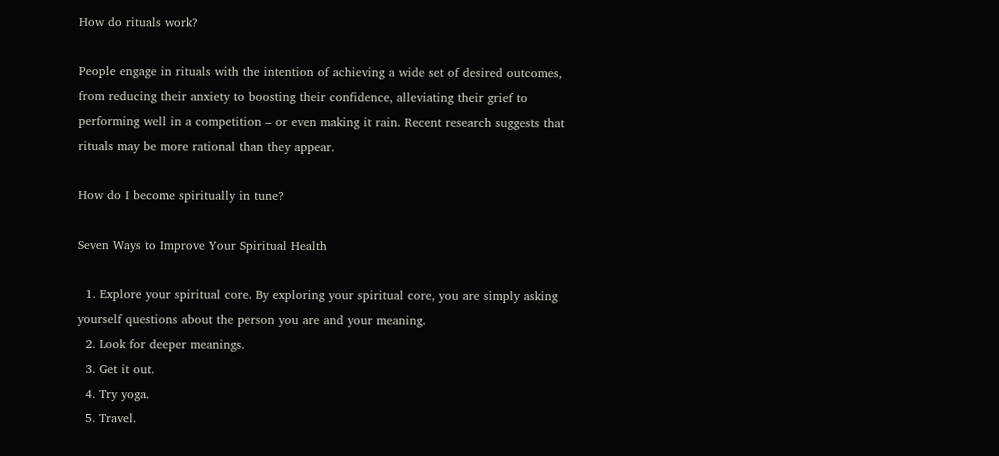How do rituals work?

People engage in rituals with the intention of achieving a wide set of desired outcomes, from reducing their anxiety to boosting their confidence, alleviating their grief to performing well in a competition – or even making it rain. Recent research suggests that rituals may be more rational than they appear.

How do I become spiritually in tune?

Seven Ways to Improve Your Spiritual Health

  1. Explore your spiritual core. By exploring your spiritual core, you are simply asking yourself questions about the person you are and your meaning.
  2. Look for deeper meanings.
  3. Get it out.
  4. Try yoga.
  5. Travel.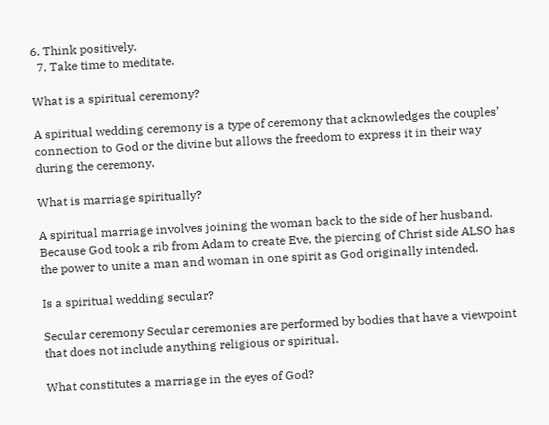6. Think positively.
  7. Take time to meditate.

What is a spiritual ceremony?

A spiritual wedding ceremony is a type of ceremony that acknowledges the couples’ connection to God or the divine but allows the freedom to express it in their way during the ceremony.

What is marriage spiritually?

A spiritual marriage involves joining the woman back to the side of her husband. Because God took a rib from Adam to create Eve, the piercing of Christ side ALSO has the power to unite a man and woman in one spirit as God originally intended.

Is a spiritual wedding secular?

Secular ceremony Secular ceremonies are performed by bodies that have a viewpoint that does not include anything religious or spiritual.

What constitutes a marriage in the eyes of God?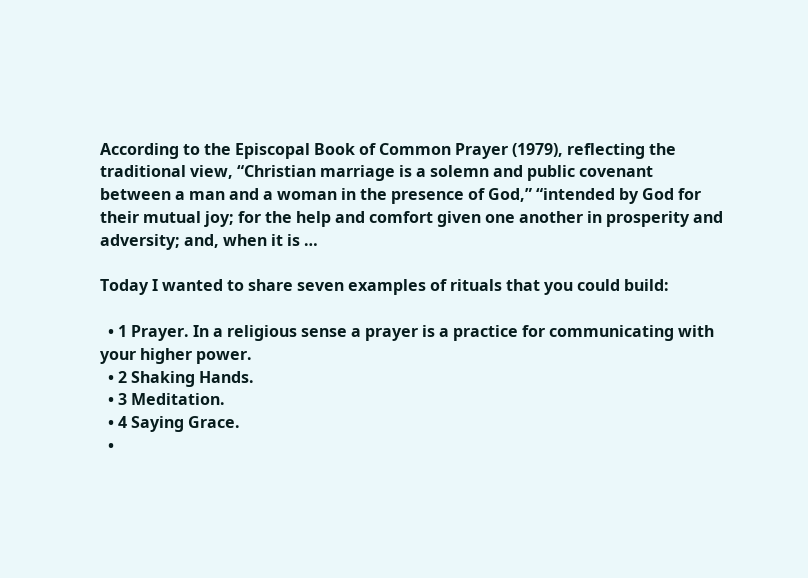According to the Episcopal Book of Common Prayer (1979), reflecting the traditional view, “Christian marriage is a solemn and public covenant between a man and a woman in the presence of God,” “intended by God for their mutual joy; for the help and comfort given one another in prosperity and adversity; and, when it is …

Today I wanted to share seven examples of rituals that you could build:

  • 1 Prayer. In a religious sense a prayer is a practice for communicating with your higher power.
  • 2 Shaking Hands.
  • 3 Meditation.
  • 4 Saying Grace.
  •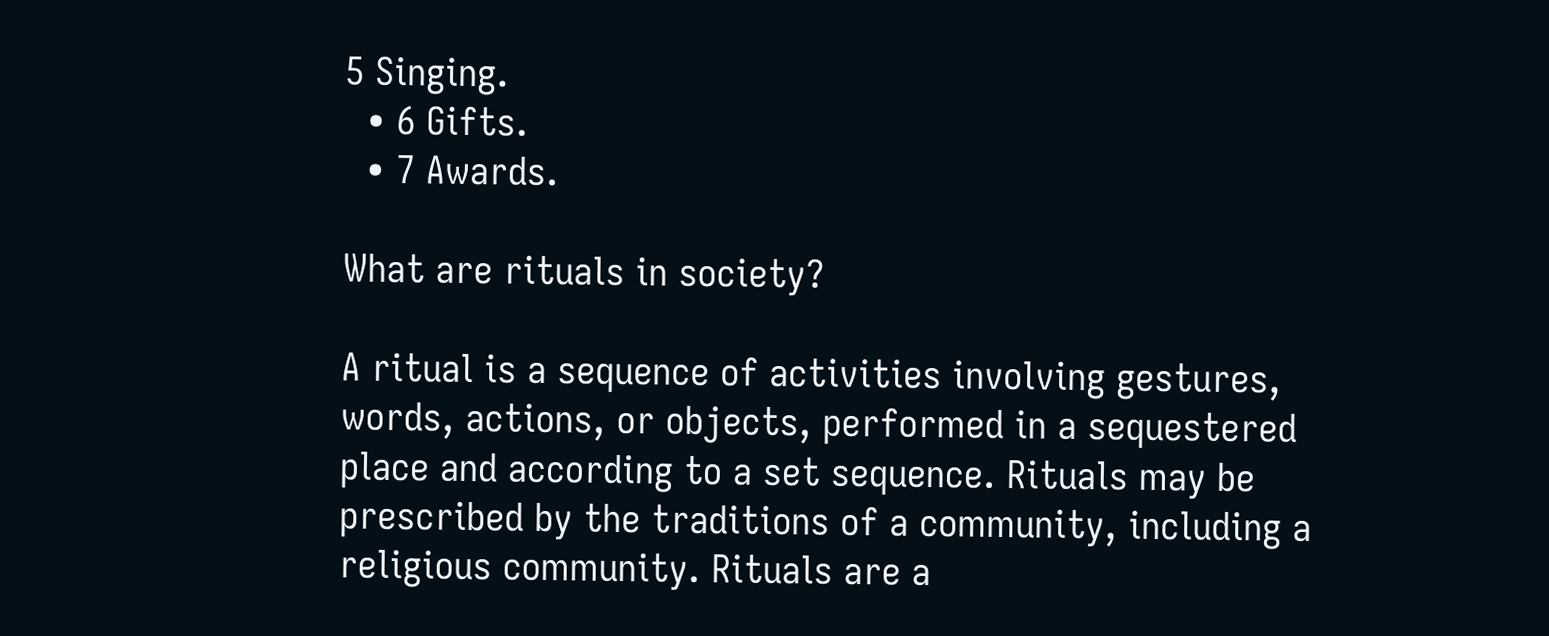5 Singing.
  • 6 Gifts.
  • 7 Awards.

What are rituals in society?

A ritual is a sequence of activities involving gestures, words, actions, or objects, performed in a sequestered place and according to a set sequence. Rituals may be prescribed by the traditions of a community, including a religious community. Rituals are a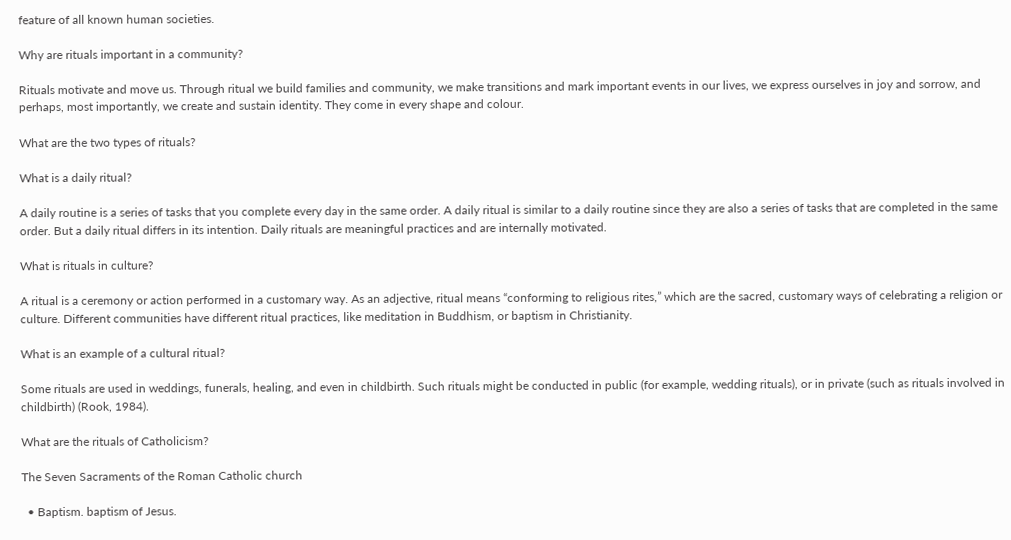feature of all known human societies.

Why are rituals important in a community?

Rituals motivate and move us. Through ritual we build families and community, we make transitions and mark important events in our lives, we express ourselves in joy and sorrow, and perhaps, most importantly, we create and sustain identity. They come in every shape and colour.

What are the two types of rituals?

What is a daily ritual?

A daily routine is a series of tasks that you complete every day in the same order. A daily ritual is similar to a daily routine since they are also a series of tasks that are completed in the same order. But a daily ritual differs in its intention. Daily rituals are meaningful practices and are internally motivated.

What is rituals in culture?

A ritual is a ceremony or action performed in a customary way. As an adjective, ritual means “conforming to religious rites,” which are the sacred, customary ways of celebrating a religion or culture. Different communities have different ritual practices, like meditation in Buddhism, or baptism in Christianity.

What is an example of a cultural ritual?

Some rituals are used in weddings, funerals, healing, and even in childbirth. Such rituals might be conducted in public (for example, wedding rituals), or in private (such as rituals involved in childbirth) (Rook, 1984).

What are the rituals of Catholicism?

The Seven Sacraments of the Roman Catholic church

  • Baptism. baptism of Jesus.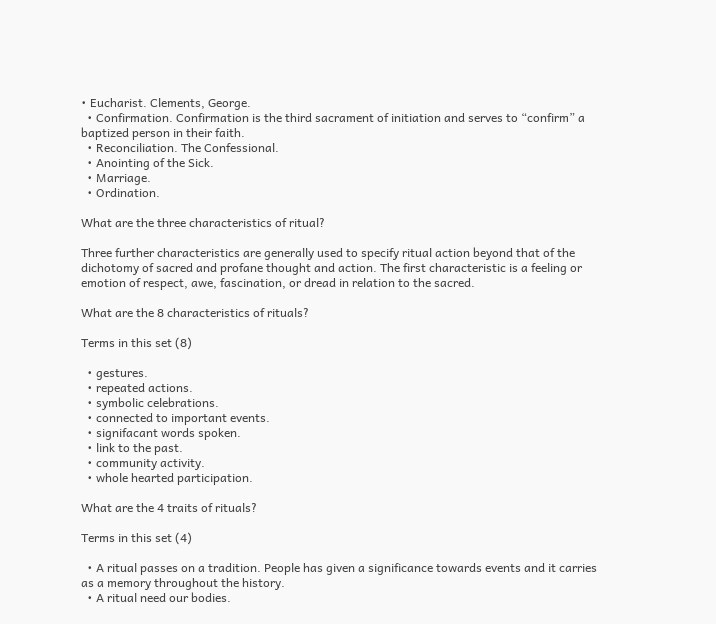• Eucharist. Clements, George.
  • Confirmation. Confirmation is the third sacrament of initiation and serves to “confirm” a baptized person in their faith.
  • Reconciliation. The Confessional.
  • Anointing of the Sick.
  • Marriage.
  • Ordination.

What are the three characteristics of ritual?

Three further characteristics are generally used to specify ritual action beyond that of the dichotomy of sacred and profane thought and action. The first characteristic is a feeling or emotion of respect, awe, fascination, or dread in relation to the sacred.

What are the 8 characteristics of rituals?

Terms in this set (8)

  • gestures.
  • repeated actions.
  • symbolic celebrations.
  • connected to important events.
  • signifacant words spoken.
  • link to the past.
  • community activity.
  • whole hearted participation.

What are the 4 traits of rituals?

Terms in this set (4)

  • A ritual passes on a tradition. People has given a significance towards events and it carries as a memory throughout the history.
  • A ritual need our bodies.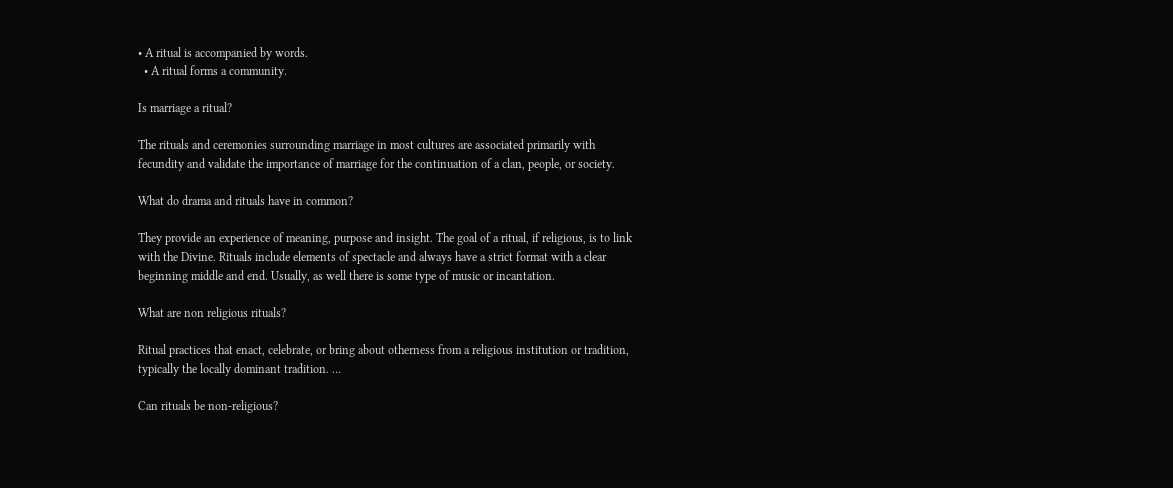• A ritual is accompanied by words.
  • A ritual forms a community.

Is marriage a ritual?

The rituals and ceremonies surrounding marriage in most cultures are associated primarily with fecundity and validate the importance of marriage for the continuation of a clan, people, or society.

What do drama and rituals have in common?

They provide an experience of meaning, purpose and insight. The goal of a ritual, if religious, is to link with the Divine. Rituals include elements of spectacle and always have a strict format with a clear beginning middle and end. Usually, as well there is some type of music or incantation.

What are non religious rituals?

Ritual practices that enact, celebrate, or bring about otherness from a religious institution or tradition, typically the locally dominant tradition. …

Can rituals be non-religious?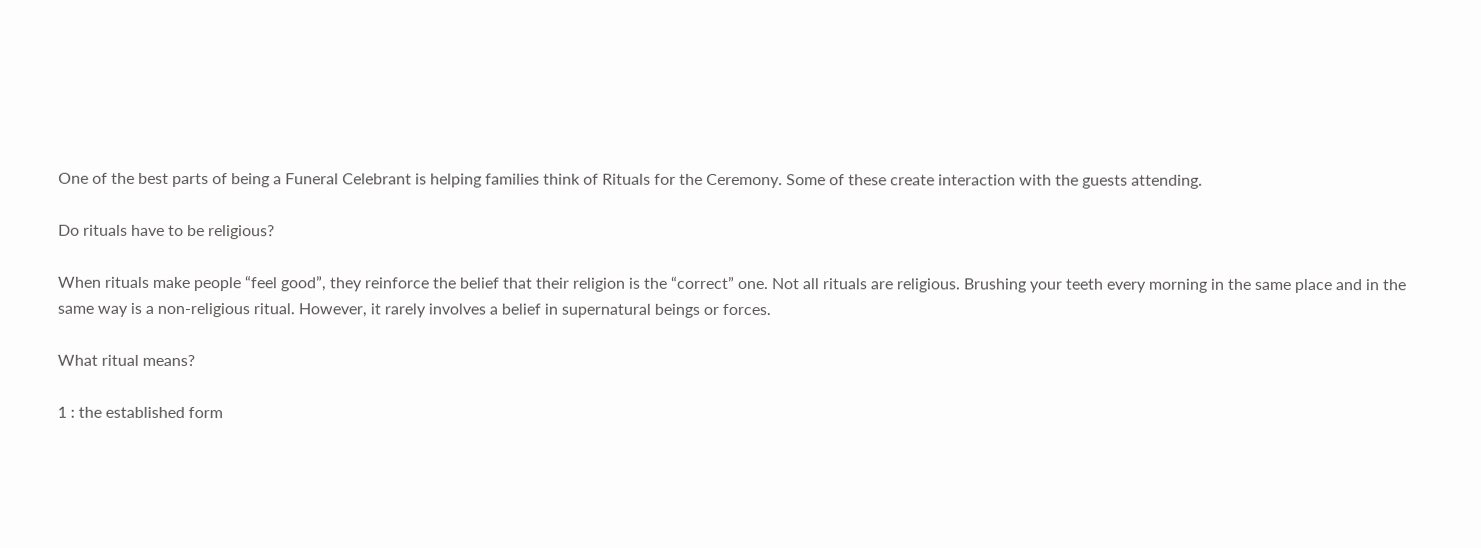One of the best parts of being a Funeral Celebrant is helping families think of Rituals for the Ceremony. Some of these create interaction with the guests attending.

Do rituals have to be religious?

When rituals make people “feel good”, they reinforce the belief that their religion is the “correct” one. Not all rituals are religious. Brushing your teeth every morning in the same place and in the same way is a non-religious ritual. However, it rarely involves a belief in supernatural beings or forces.

What ritual means?

1 : the established form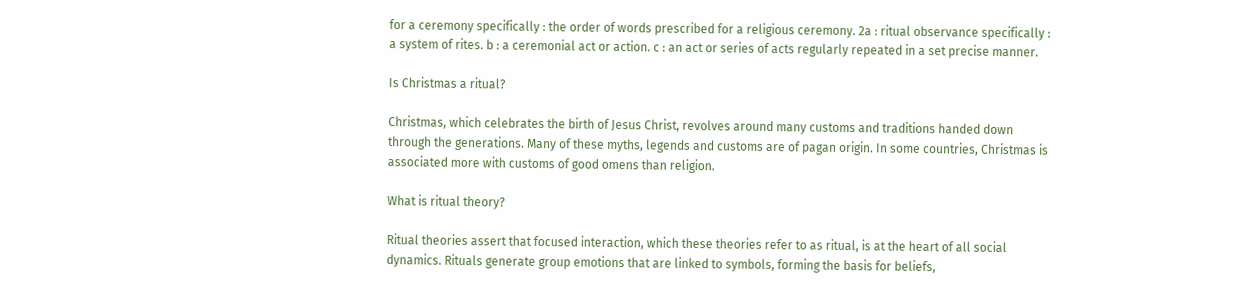for a ceremony specifically : the order of words prescribed for a religious ceremony. 2a : ritual observance specifically : a system of rites. b : a ceremonial act or action. c : an act or series of acts regularly repeated in a set precise manner.

Is Christmas a ritual?

Christmas, which celebrates the birth of Jesus Christ, revolves around many customs and traditions handed down through the generations. Many of these myths, legends and customs are of pagan origin. In some countries, Christmas is associated more with customs of good omens than religion.

What is ritual theory?

Ritual theories assert that focused interaction, which these theories refer to as ritual, is at the heart of all social dynamics. Rituals generate group emotions that are linked to symbols, forming the basis for beliefs,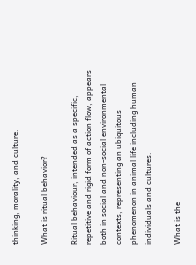thinking, morality, and culture.

What is ritual behavior?

Ritual behaviour, intended as a specific, repetitive and rigid form of action flow, appears both in social and non-social environmental contexts, representing an ubiquitous phenomenon in animal life including human individuals and cultures.

What is the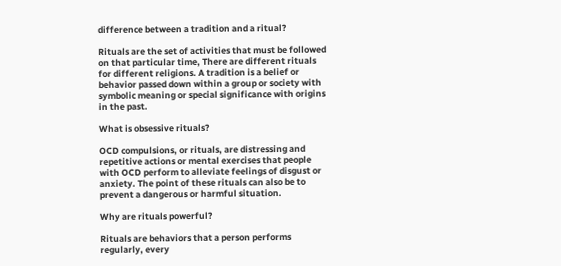difference between a tradition and a ritual?

Rituals are the set of activities that must be followed on that particular time, There are different rituals for different religions. A tradition is a belief or behavior passed down within a group or society with symbolic meaning or special significance with origins in the past.

What is obsessive rituals?

OCD compulsions, or rituals, are distressing and repetitive actions or mental exercises that people with OCD perform to alleviate feelings of disgust or anxiety. The point of these rituals can also be to prevent a dangerous or harmful situation.

Why are rituals powerful?

Rituals are behaviors that a person performs regularly, every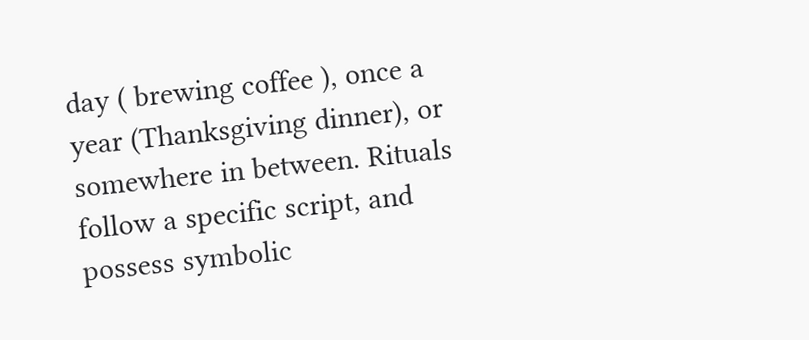day ( brewing coffee ), once a year (Thanksgiving dinner), or somewhere in between. Rituals follow a specific script, and possess symbolic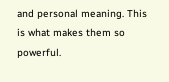and personal meaning. This is what makes them so powerful.